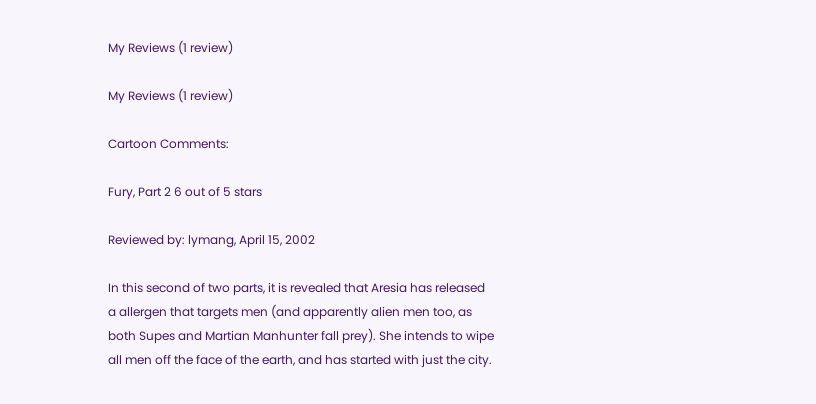My Reviews (1 review)

My Reviews (1 review)

Cartoon Comments:

Fury, Part 2 6 out of 5 stars

Reviewed by: lymang, April 15, 2002

In this second of two parts, it is revealed that Aresia has released a allergen that targets men (and apparently alien men too, as both Supes and Martian Manhunter fall prey). She intends to wipe all men off the face of the earth, and has started with just the city.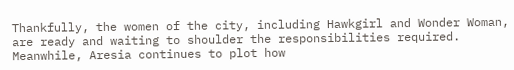Thankfully, the women of the city, including Hawkgirl and Wonder Woman, are ready and waiting to shoulder the responsibilities required. Meanwhile, Aresia continues to plot how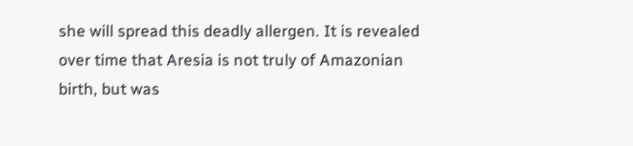she will spread this deadly allergen. It is revealed over time that Aresia is not truly of Amazonian birth, but was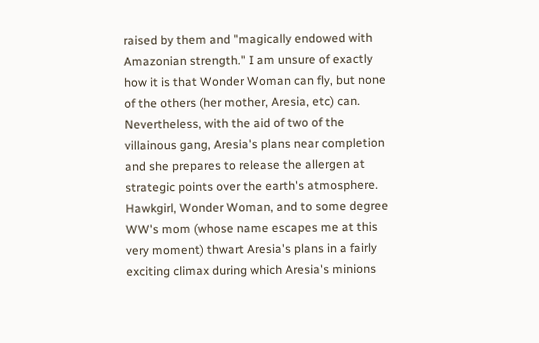raised by them and "magically endowed with Amazonian strength." I am unsure of exactly how it is that Wonder Woman can fly, but none of the others (her mother, Aresia, etc) can. Nevertheless, with the aid of two of the villainous gang, Aresia's plans near completion and she prepares to release the allergen at strategic points over the earth's atmosphere. Hawkgirl, Wonder Woman, and to some degree WW's mom (whose name escapes me at this very moment) thwart Aresia's plans in a fairly exciting climax during which Aresia's minions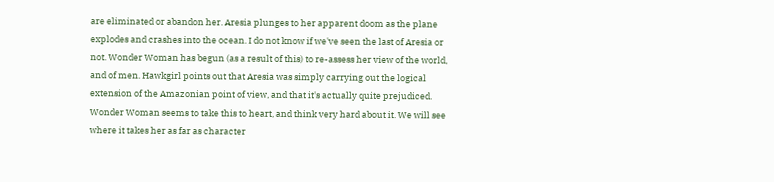are eliminated or abandon her. Aresia plunges to her apparent doom as the plane explodes and crashes into the ocean. I do not know if we've seen the last of Aresia or not. Wonder Woman has begun (as a result of this) to re-assess her view of the world, and of men. Hawkgirl points out that Aresia was simply carrying out the logical extension of the Amazonian point of view, and that it's actually quite prejudiced. Wonder Woman seems to take this to heart, and think very hard about it. We will see where it takes her as far as character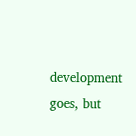development goes, but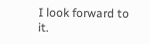I look forward to it.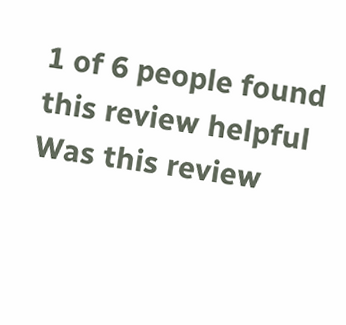1 of 6 people found this review helpful
Was this review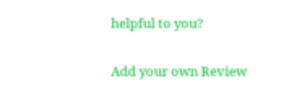helpful to you?

Add your own Review